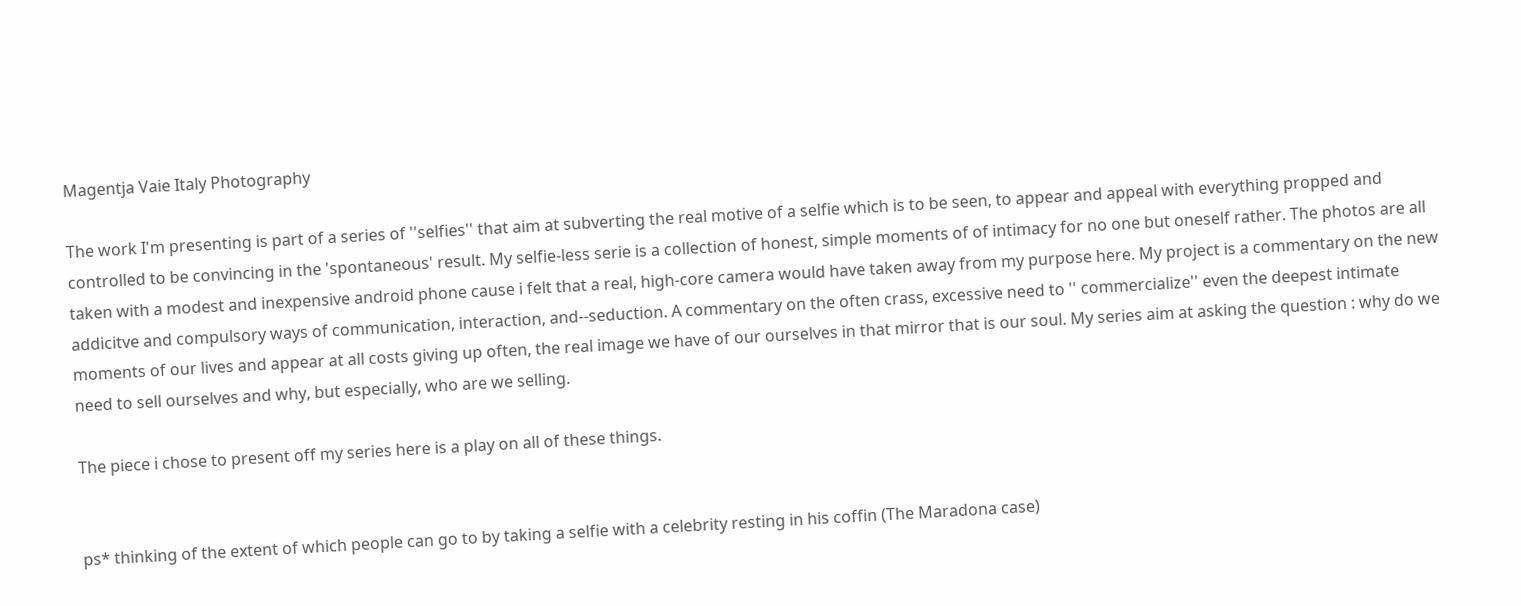Magentja Vaie Italy Photography

The work I'm presenting is part of a series of ''selfies'' that aim at subverting the real motive of a selfie which is to be seen, to appear and appeal with everything propped and controlled to be convincing in the 'spontaneous' result. My selfie-less serie is a collection of honest, simple moments of of intimacy for no one but oneself rather. The photos are all taken with a modest and inexpensive android phone cause i felt that a real, high-core camera would have taken away from my purpose here. My project is a commentary on the new addicitve and compulsory ways of communication, interaction, and--seduction. A commentary on the often crass, excessive need to '' commercialize'' even the deepest intimate moments of our lives and appear at all costs giving up often, the real image we have of our ourselves in that mirror that is our soul. My series aim at asking the question : why do we need to sell ourselves and why, but especially, who are we selling.

The piece i chose to present off my series here is a play on all of these things.


ps* thinking of the extent of which people can go to by taking a selfie with a celebrity resting in his coffin (The Maradona case)